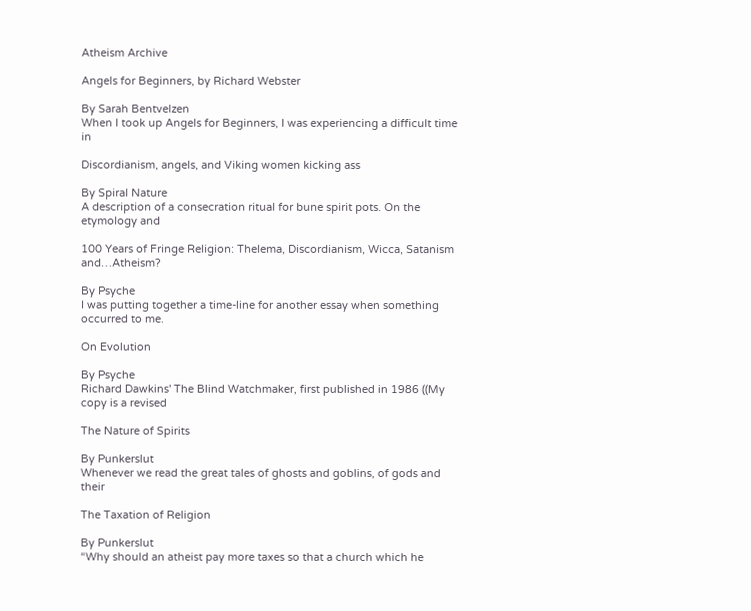Atheism Archive

Angels for Beginners, by Richard Webster

By Sarah Bentvelzen
When I took up Angels for Beginners, I was experiencing a difficult time in

Discordianism, angels, and Viking women kicking ass

By Spiral Nature
A description of a consecration ritual for bune spirit pots. On the etymology and

100 Years of Fringe Religion: Thelema, Discordianism, Wicca, Satanism and…Atheism?

By Psyche
I was putting together a time-line for another essay when something occurred to me.

On Evolution

By Psyche
Richard Dawkins' The Blind Watchmaker, first published in 1986 ((My copy is a revised

The Nature of Spirits

By Punkerslut
Whenever we read the great tales of ghosts and goblins, of gods and their

The Taxation of Religion

By Punkerslut
“Why should an atheist pay more taxes so that a church which he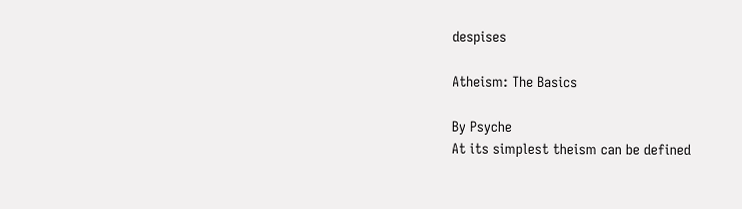despises

Atheism: The Basics

By Psyche
At its simplest theism can be defined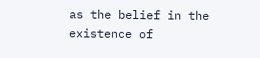as the belief in the existence of